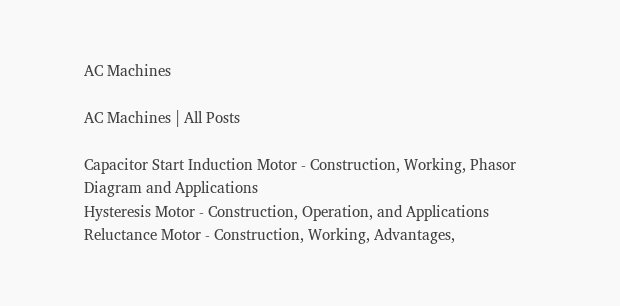AC Machines

AC Machines | All Posts

Capacitor Start Induction Motor - Construction, Working, Phasor Diagram and Applications
Hysteresis Motor - Construction, Operation, and Applications
Reluctance Motor - Construction, Working, Advantages,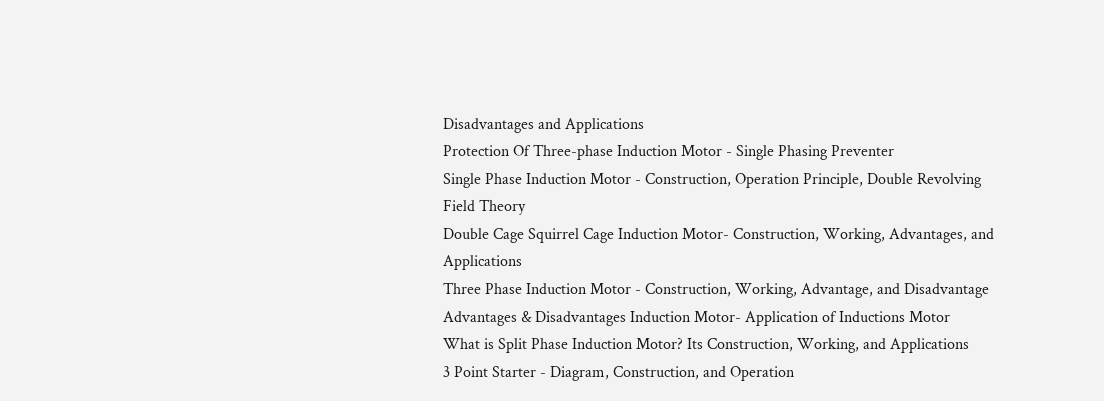Disadvantages and Applications
Protection Of Three-phase Induction Motor - Single Phasing Preventer
Single Phase Induction Motor - Construction, Operation Principle, Double Revolving Field Theory
Double Cage Squirrel Cage Induction Motor- Construction, Working, Advantages, and Applications
Three Phase Induction Motor - Construction, Working, Advantage, and Disadvantage
Advantages & Disadvantages Induction Motor- Application of Inductions Motor
What is Split Phase Induction Motor? Its Construction, Working, and Applications
3 Point Starter - Diagram, Construction, and Operation